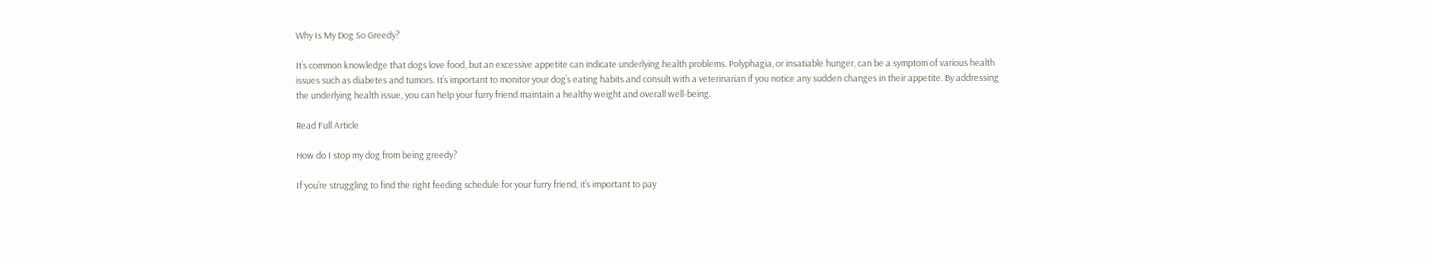Why Is My Dog So Greedy?

It’s common knowledge that dogs love food, but an excessive appetite can indicate underlying health problems. Polyphagia, or insatiable hunger, can be a symptom of various health issues such as diabetes and tumors. It’s important to monitor your dog’s eating habits and consult with a veterinarian if you notice any sudden changes in their appetite. By addressing the underlying health issue, you can help your furry friend maintain a healthy weight and overall well-being.

Read Full Article

How do I stop my dog from being greedy?

If you’re struggling to find the right feeding schedule for your furry friend, it’s important to pay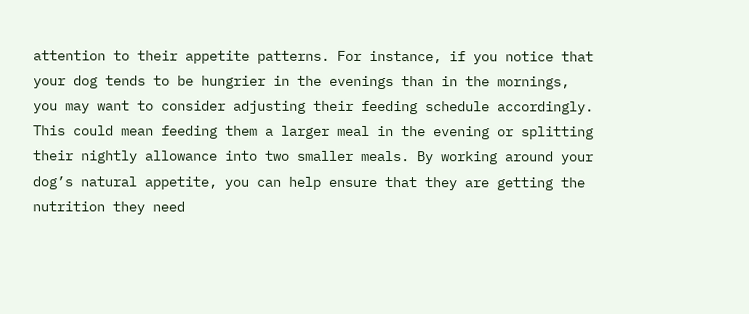attention to their appetite patterns. For instance, if you notice that your dog tends to be hungrier in the evenings than in the mornings, you may want to consider adjusting their feeding schedule accordingly. This could mean feeding them a larger meal in the evening or splitting their nightly allowance into two smaller meals. By working around your dog’s natural appetite, you can help ensure that they are getting the nutrition they need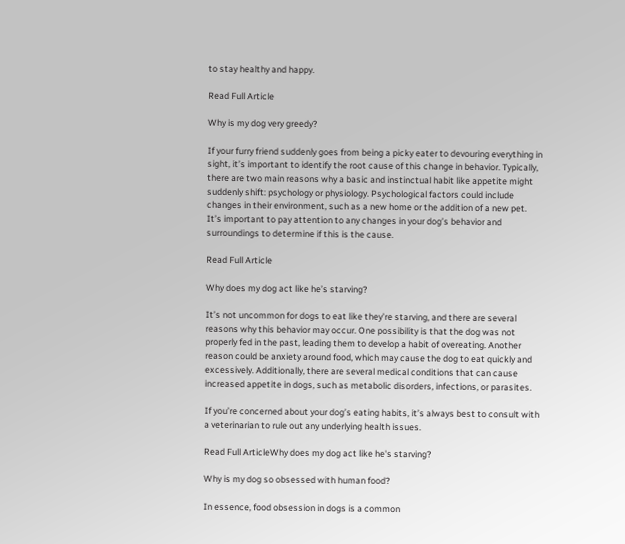to stay healthy and happy.

Read Full Article

Why is my dog very greedy?

If your furry friend suddenly goes from being a picky eater to devouring everything in sight, it’s important to identify the root cause of this change in behavior. Typically, there are two main reasons why a basic and instinctual habit like appetite might suddenly shift: psychology or physiology. Psychological factors could include changes in their environment, such as a new home or the addition of a new pet. It’s important to pay attention to any changes in your dog’s behavior and surroundings to determine if this is the cause.

Read Full Article

Why does my dog act like he’s starving?

It’s not uncommon for dogs to eat like they’re starving, and there are several reasons why this behavior may occur. One possibility is that the dog was not properly fed in the past, leading them to develop a habit of overeating. Another reason could be anxiety around food, which may cause the dog to eat quickly and excessively. Additionally, there are several medical conditions that can cause increased appetite in dogs, such as metabolic disorders, infections, or parasites.

If you’re concerned about your dog’s eating habits, it’s always best to consult with a veterinarian to rule out any underlying health issues.

Read Full ArticleWhy does my dog act like he's starving?

Why is my dog so obsessed with human food?

In essence, food obsession in dogs is a common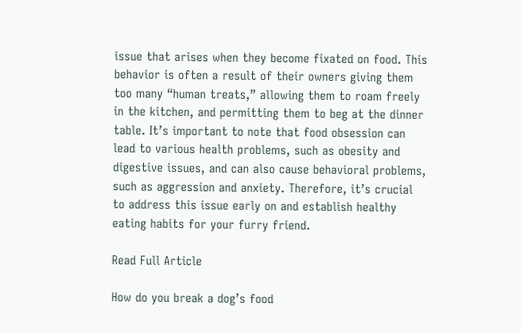issue that arises when they become fixated on food. This behavior is often a result of their owners giving them too many “human treats,” allowing them to roam freely in the kitchen, and permitting them to beg at the dinner table. It’s important to note that food obsession can lead to various health problems, such as obesity and digestive issues, and can also cause behavioral problems, such as aggression and anxiety. Therefore, it’s crucial to address this issue early on and establish healthy eating habits for your furry friend.

Read Full Article

How do you break a dog’s food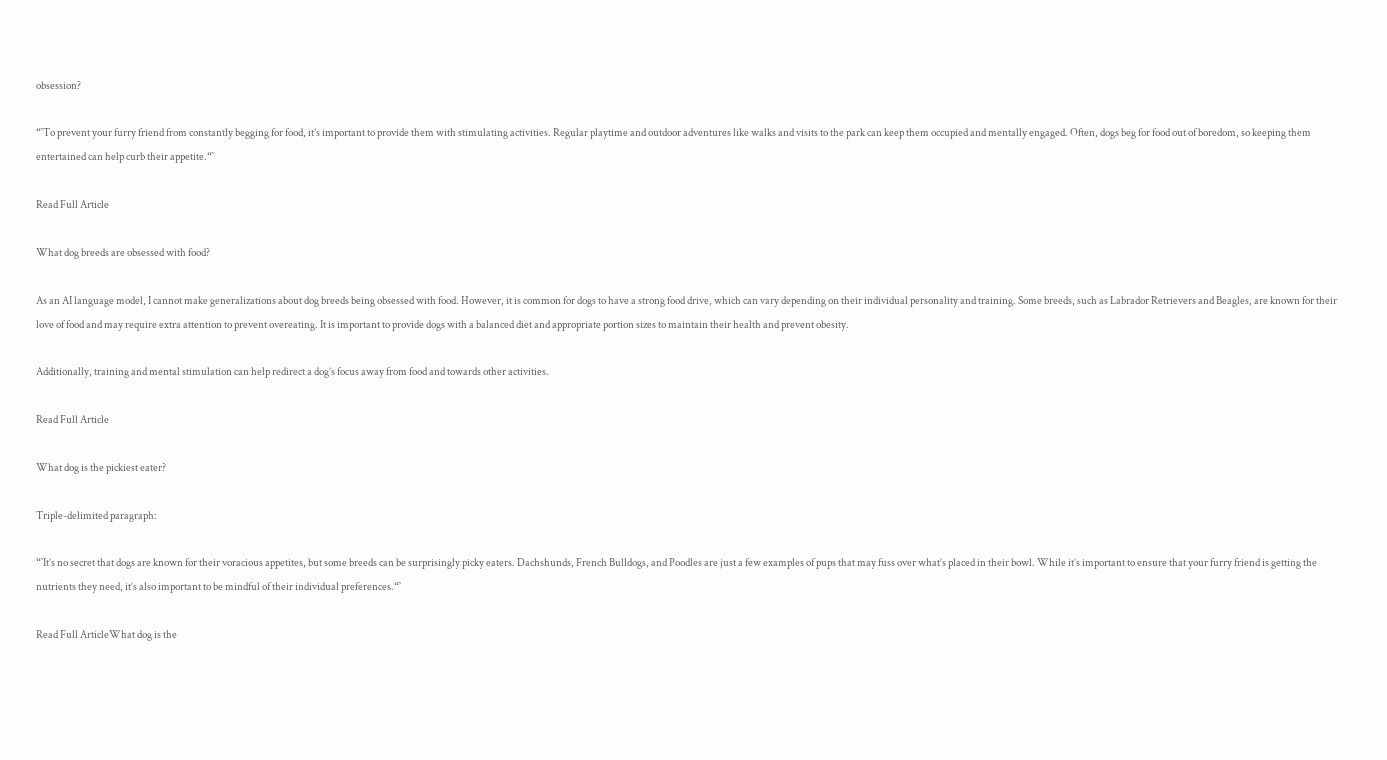obsession?

“`To prevent your furry friend from constantly begging for food, it’s important to provide them with stimulating activities. Regular playtime and outdoor adventures like walks and visits to the park can keep them occupied and mentally engaged. Often, dogs beg for food out of boredom, so keeping them entertained can help curb their appetite.“`

Read Full Article

What dog breeds are obsessed with food?

As an AI language model, I cannot make generalizations about dog breeds being obsessed with food. However, it is common for dogs to have a strong food drive, which can vary depending on their individual personality and training. Some breeds, such as Labrador Retrievers and Beagles, are known for their love of food and may require extra attention to prevent overeating. It is important to provide dogs with a balanced diet and appropriate portion sizes to maintain their health and prevent obesity.

Additionally, training and mental stimulation can help redirect a dog’s focus away from food and towards other activities.

Read Full Article

What dog is the pickiest eater?

Triple-delimited paragraph:

“`It’s no secret that dogs are known for their voracious appetites, but some breeds can be surprisingly picky eaters. Dachshunds, French Bulldogs, and Poodles are just a few examples of pups that may fuss over what’s placed in their bowl. While it’s important to ensure that your furry friend is getting the nutrients they need, it’s also important to be mindful of their individual preferences.“`

Read Full ArticleWhat dog is the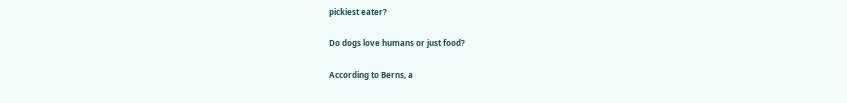pickiest eater?

Do dogs love humans or just food?

According to Berns, a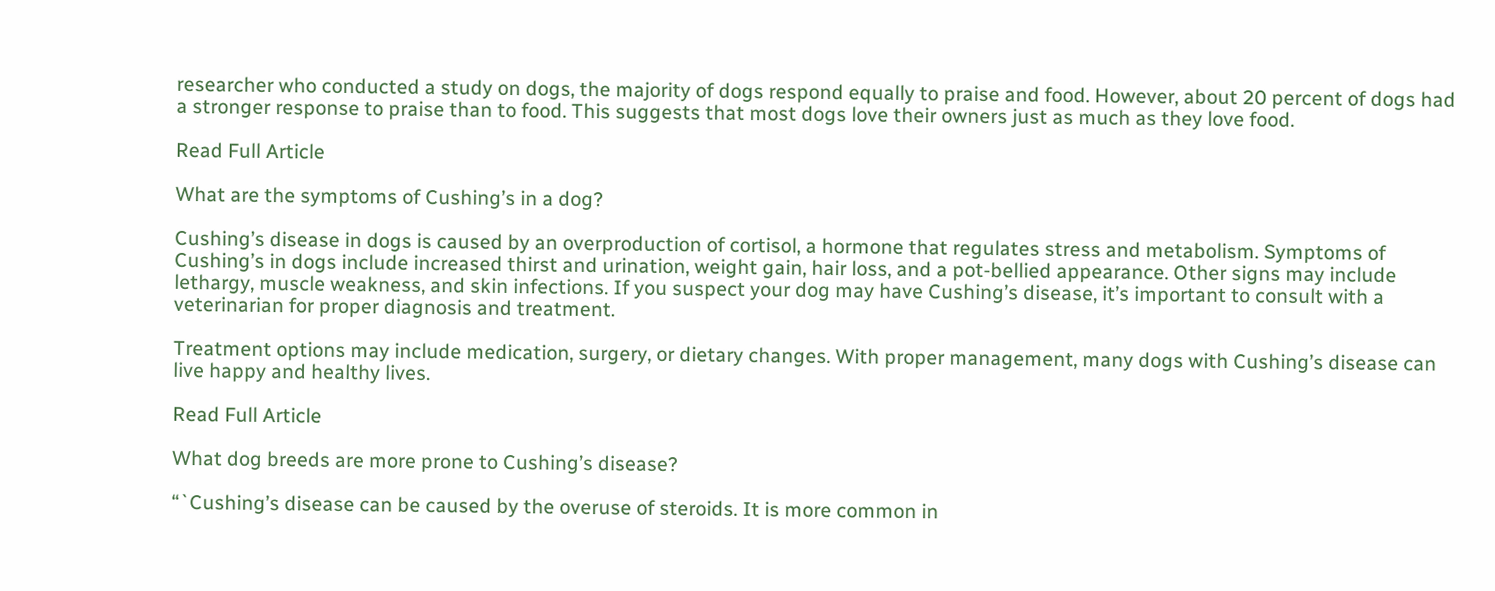researcher who conducted a study on dogs, the majority of dogs respond equally to praise and food. However, about 20 percent of dogs had a stronger response to praise than to food. This suggests that most dogs love their owners just as much as they love food.

Read Full Article

What are the symptoms of Cushing’s in a dog?

Cushing’s disease in dogs is caused by an overproduction of cortisol, a hormone that regulates stress and metabolism. Symptoms of Cushing’s in dogs include increased thirst and urination, weight gain, hair loss, and a pot-bellied appearance. Other signs may include lethargy, muscle weakness, and skin infections. If you suspect your dog may have Cushing’s disease, it’s important to consult with a veterinarian for proper diagnosis and treatment.

Treatment options may include medication, surgery, or dietary changes. With proper management, many dogs with Cushing’s disease can live happy and healthy lives.

Read Full Article

What dog breeds are more prone to Cushing’s disease?

“`Cushing’s disease can be caused by the overuse of steroids. It is more common in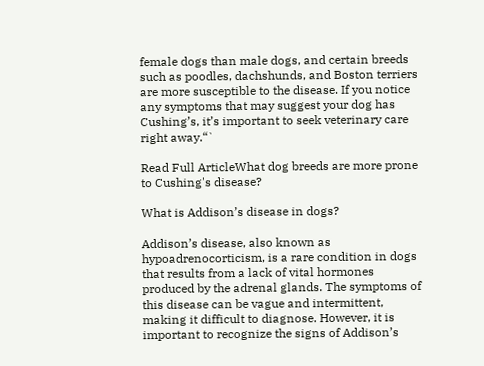female dogs than male dogs, and certain breeds such as poodles, dachshunds, and Boston terriers are more susceptible to the disease. If you notice any symptoms that may suggest your dog has Cushing’s, it’s important to seek veterinary care right away.“`

Read Full ArticleWhat dog breeds are more prone to Cushing's disease?

What is Addison’s disease in dogs?

Addison’s disease, also known as hypoadrenocorticism, is a rare condition in dogs that results from a lack of vital hormones produced by the adrenal glands. The symptoms of this disease can be vague and intermittent, making it difficult to diagnose. However, it is important to recognize the signs of Addison’s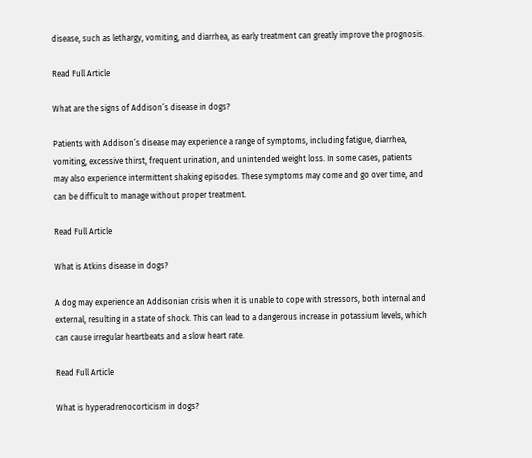disease, such as lethargy, vomiting, and diarrhea, as early treatment can greatly improve the prognosis.

Read Full Article

What are the signs of Addison’s disease in dogs?

Patients with Addison’s disease may experience a range of symptoms, including fatigue, diarrhea, vomiting, excessive thirst, frequent urination, and unintended weight loss. In some cases, patients may also experience intermittent shaking episodes. These symptoms may come and go over time, and can be difficult to manage without proper treatment.

Read Full Article

What is Atkins disease in dogs?

A dog may experience an Addisonian crisis when it is unable to cope with stressors, both internal and external, resulting in a state of shock. This can lead to a dangerous increase in potassium levels, which can cause irregular heartbeats and a slow heart rate.

Read Full Article

What is hyperadrenocorticism in dogs?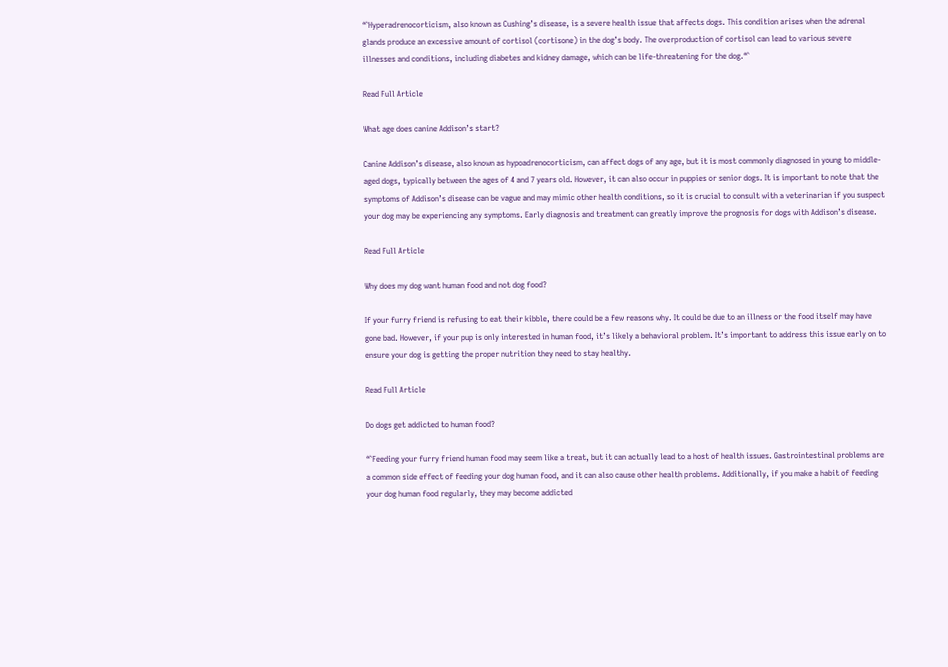“`Hyperadrenocorticism, also known as Cushing’s disease, is a severe health issue that affects dogs. This condition arises when the adrenal glands produce an excessive amount of cortisol (cortisone) in the dog’s body. The overproduction of cortisol can lead to various severe illnesses and conditions, including diabetes and kidney damage, which can be life-threatening for the dog.“`

Read Full Article

What age does canine Addison’s start?

Canine Addison’s disease, also known as hypoadrenocorticism, can affect dogs of any age, but it is most commonly diagnosed in young to middle-aged dogs, typically between the ages of 4 and 7 years old. However, it can also occur in puppies or senior dogs. It is important to note that the symptoms of Addison’s disease can be vague and may mimic other health conditions, so it is crucial to consult with a veterinarian if you suspect your dog may be experiencing any symptoms. Early diagnosis and treatment can greatly improve the prognosis for dogs with Addison’s disease.

Read Full Article

Why does my dog want human food and not dog food?

If your furry friend is refusing to eat their kibble, there could be a few reasons why. It could be due to an illness or the food itself may have gone bad. However, if your pup is only interested in human food, it’s likely a behavioral problem. It’s important to address this issue early on to ensure your dog is getting the proper nutrition they need to stay healthy.

Read Full Article

Do dogs get addicted to human food?

“`Feeding your furry friend human food may seem like a treat, but it can actually lead to a host of health issues. Gastrointestinal problems are a common side effect of feeding your dog human food, and it can also cause other health problems. Additionally, if you make a habit of feeding your dog human food regularly, they may become addicted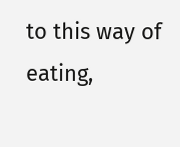to this way of eating,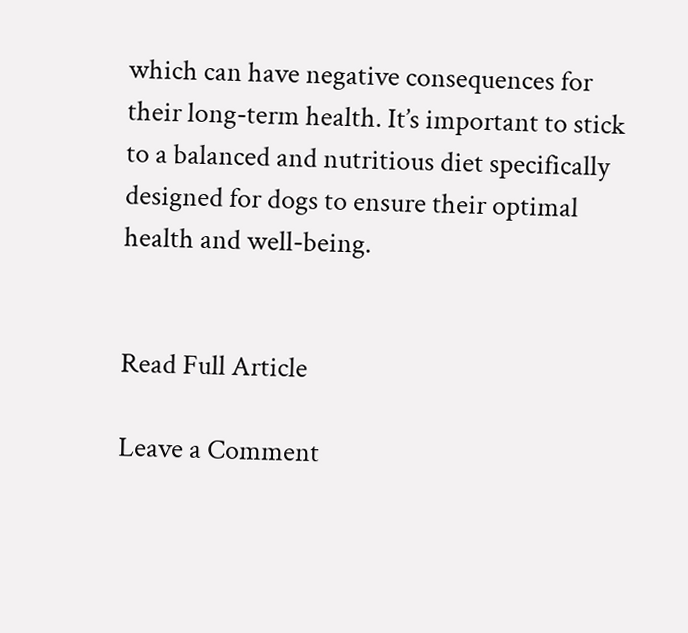which can have negative consequences for their long-term health. It’s important to stick to a balanced and nutritious diet specifically designed for dogs to ensure their optimal health and well-being.


Read Full Article

Leave a Comment